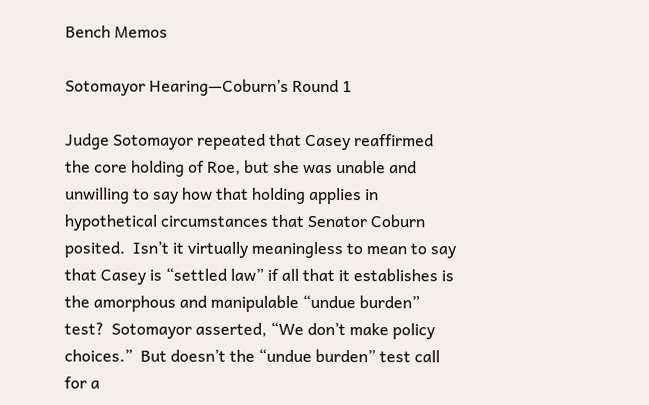Bench Memos

Sotomayor Hearing—Coburn’s Round 1

Judge Sotomayor repeated that Casey reaffirmed the core holding of Roe, but she was unable and unwilling to say how that holding applies in hypothetical circumstances that Senator Coburn posited.  Isn’t it virtually meaningless to mean to say that Casey is “settled law” if all that it establishes is the amorphous and manipulable “undue burden” test?  Sotomayor asserted, “We don’t make policy choices.”  But doesn’t the “undue burden” test call for a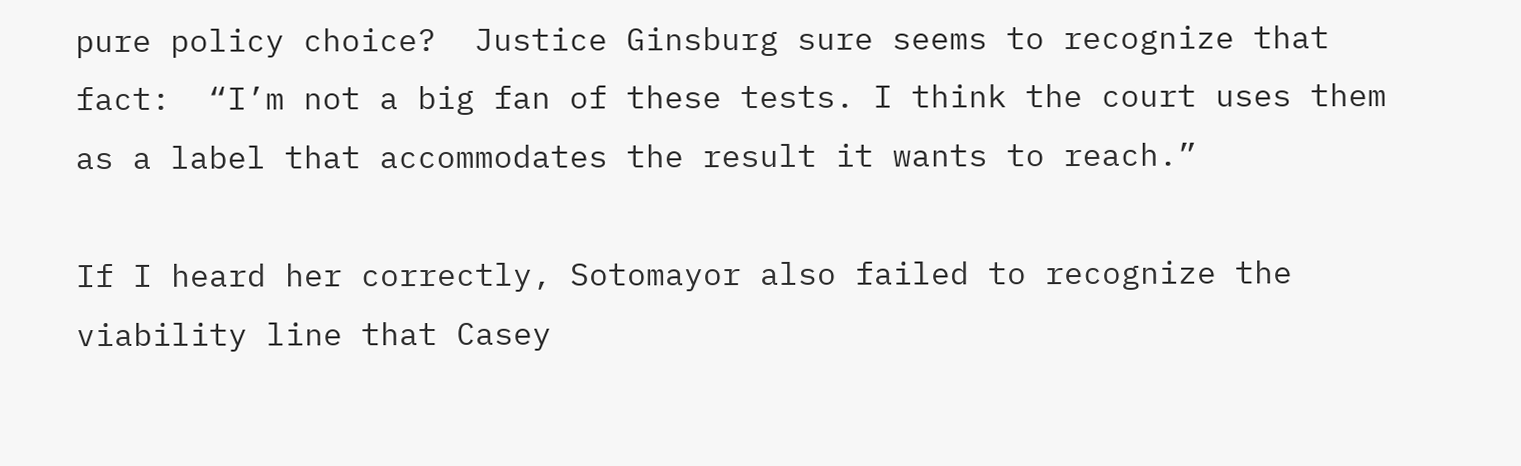pure policy choice?  Justice Ginsburg sure seems to recognize that fact:  “I’m not a big fan of these tests. I think the court uses them as a label that accommodates the result it wants to reach.”

If I heard her correctly, Sotomayor also failed to recognize the viability line that Casey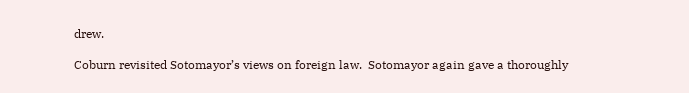drew.

Coburn revisited Sotomayor’s views on foreign law.  Sotomayor again gave a thoroughly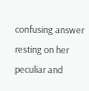confusing answer resting on her peculiar and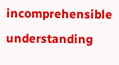incomprehensible understanding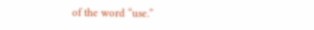of the word “use.”